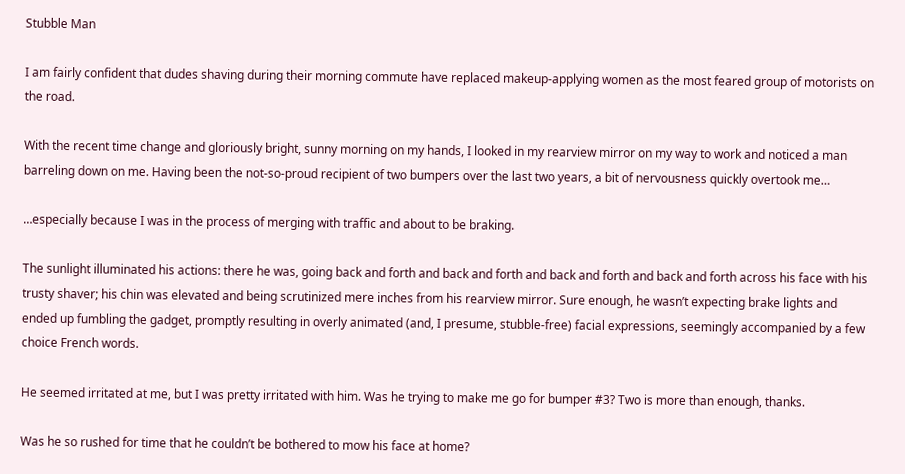Stubble Man

I am fairly confident that dudes shaving during their morning commute have replaced makeup-applying women as the most feared group of motorists on the road.

With the recent time change and gloriously bright, sunny morning on my hands, I looked in my rearview mirror on my way to work and noticed a man barreling down on me. Having been the not-so-proud recipient of two bumpers over the last two years, a bit of nervousness quickly overtook me…

…especially because I was in the process of merging with traffic and about to be braking.

The sunlight illuminated his actions: there he was, going back and forth and back and forth and back and forth and back and forth across his face with his trusty shaver; his chin was elevated and being scrutinized mere inches from his rearview mirror. Sure enough, he wasn’t expecting brake lights and ended up fumbling the gadget, promptly resulting in overly animated (and, I presume, stubble-free) facial expressions, seemingly accompanied by a few choice French words.

He seemed irritated at me, but I was pretty irritated with him. Was he trying to make me go for bumper #3? Two is more than enough, thanks.

Was he so rushed for time that he couldn’t be bothered to mow his face at home?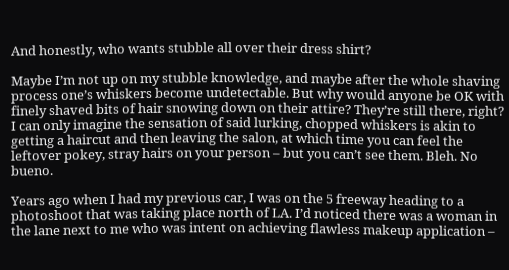And honestly, who wants stubble all over their dress shirt?

Maybe I’m not up on my stubble knowledge, and maybe after the whole shaving process one’s whiskers become undetectable. But why would anyone be OK with finely shaved bits of hair snowing down on their attire? They’re still there, right? I can only imagine the sensation of said lurking, chopped whiskers is akin to getting a haircut and then leaving the salon, at which time you can feel the leftover pokey, stray hairs on your person – but you can’t see them. Bleh. No bueno.

Years ago when I had my previous car, I was on the 5 freeway heading to a photoshoot that was taking place north of LA. I’d noticed there was a woman in the lane next to me who was intent on achieving flawless makeup application –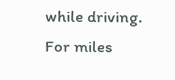while driving. For miles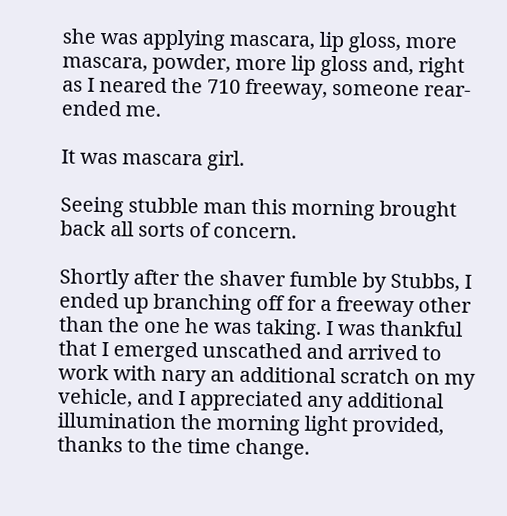she was applying mascara, lip gloss, more mascara, powder, more lip gloss and, right as I neared the 710 freeway, someone rear-ended me.

It was mascara girl.

Seeing stubble man this morning brought back all sorts of concern.

Shortly after the shaver fumble by Stubbs, I ended up branching off for a freeway other than the one he was taking. I was thankful that I emerged unscathed and arrived to work with nary an additional scratch on my vehicle, and I appreciated any additional illumination the morning light provided, thanks to the time change.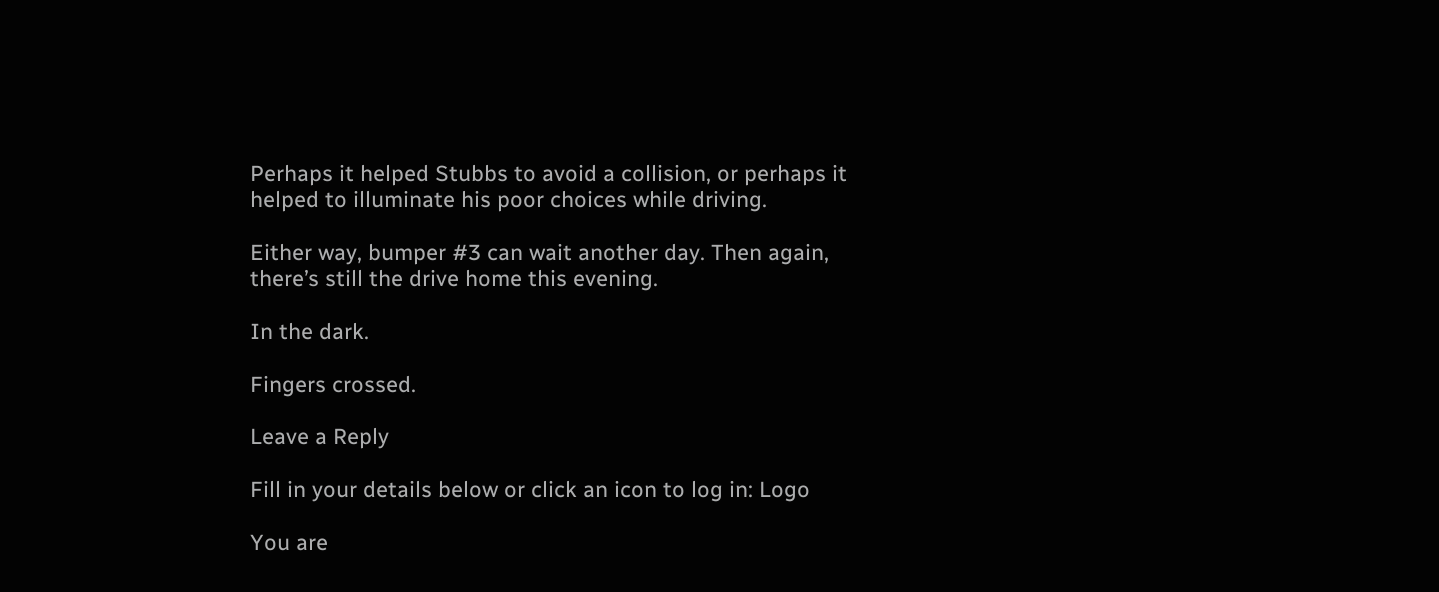Perhaps it helped Stubbs to avoid a collision, or perhaps it helped to illuminate his poor choices while driving.

Either way, bumper #3 can wait another day. Then again, there’s still the drive home this evening.

In the dark.

Fingers crossed.

Leave a Reply

Fill in your details below or click an icon to log in: Logo

You are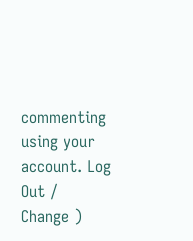commenting using your account. Log Out /  Change )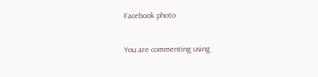Facebook photo

You are commenting using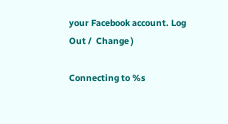your Facebook account. Log Out /  Change )

Connecting to %s